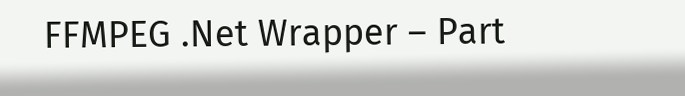FFMPEG .Net Wrapper – Part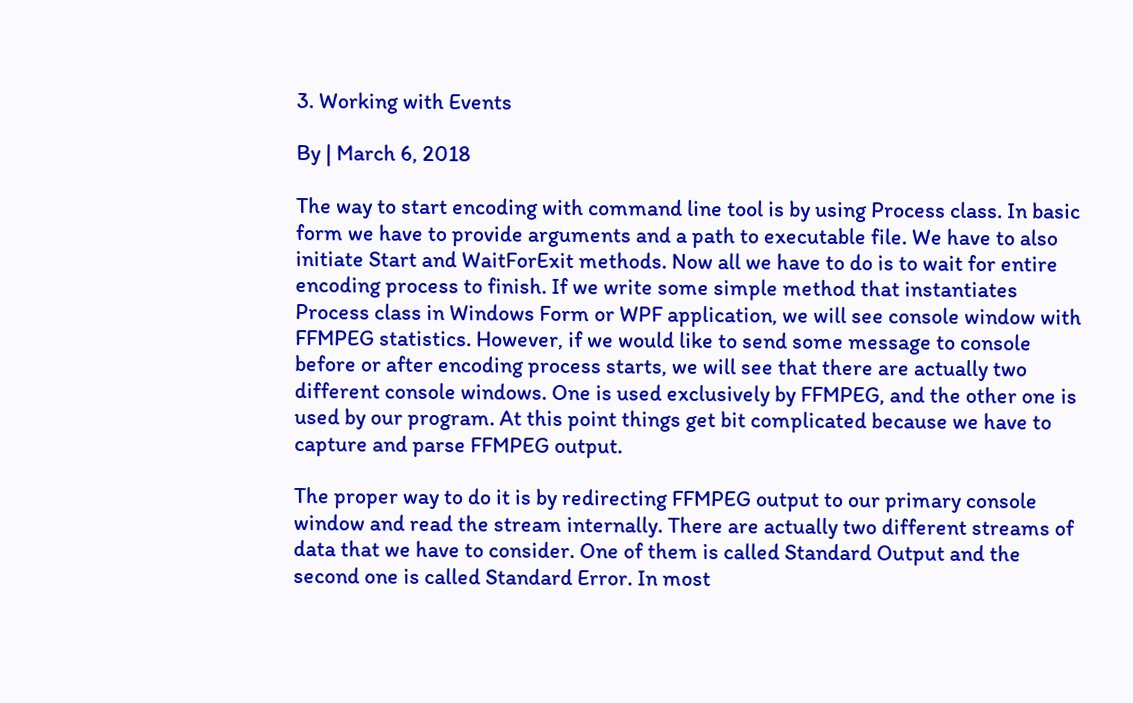3. Working with Events

By | March 6, 2018

The way to start encoding with command line tool is by using Process class. In basic form we have to provide arguments and a path to executable file. We have to also initiate Start and WaitForExit methods. Now all we have to do is to wait for entire encoding process to finish. If we write some simple method that instantiates Process class in Windows Form or WPF application, we will see console window with FFMPEG statistics. However, if we would like to send some message to console before or after encoding process starts, we will see that there are actually two different console windows. One is used exclusively by FFMPEG, and the other one is used by our program. At this point things get bit complicated because we have to capture and parse FFMPEG output.

The proper way to do it is by redirecting FFMPEG output to our primary console window and read the stream internally. There are actually two different streams of data that we have to consider. One of them is called Standard Output and the second one is called Standard Error. In most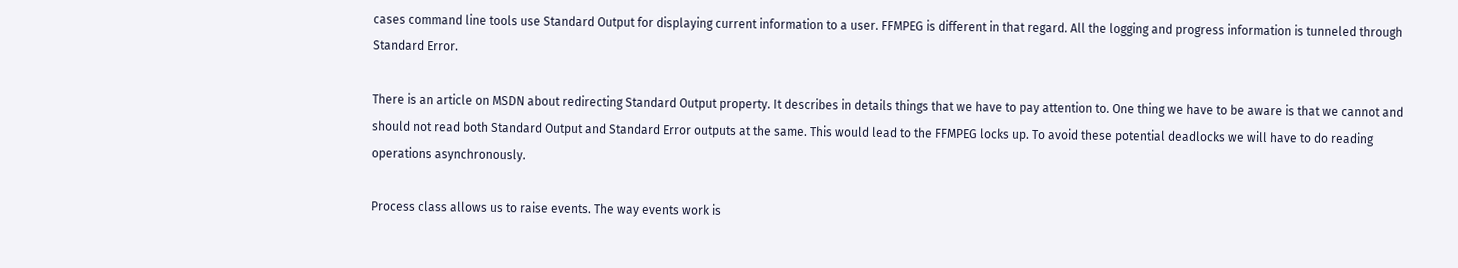cases command line tools use Standard Output for displaying current information to a user. FFMPEG is different in that regard. All the logging and progress information is tunneled through Standard Error.

There is an article on MSDN about redirecting Standard Output property. It describes in details things that we have to pay attention to. One thing we have to be aware is that we cannot and should not read both Standard Output and Standard Error outputs at the same. This would lead to the FFMPEG locks up. To avoid these potential deadlocks we will have to do reading operations asynchronously.

Process class allows us to raise events. The way events work is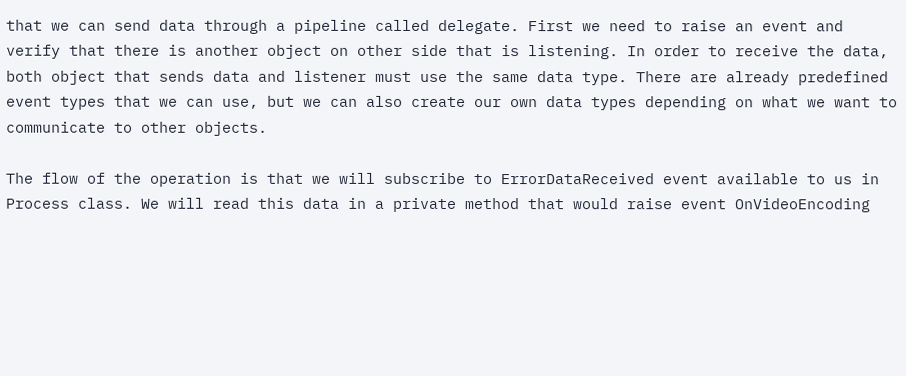that we can send data through a pipeline called delegate. First we need to raise an event and verify that there is another object on other side that is listening. In order to receive the data, both object that sends data and listener must use the same data type. There are already predefined event types that we can use, but we can also create our own data types depending on what we want to communicate to other objects.

The flow of the operation is that we will subscribe to ErrorDataReceived event available to us in Process class. We will read this data in a private method that would raise event OnVideoEncoding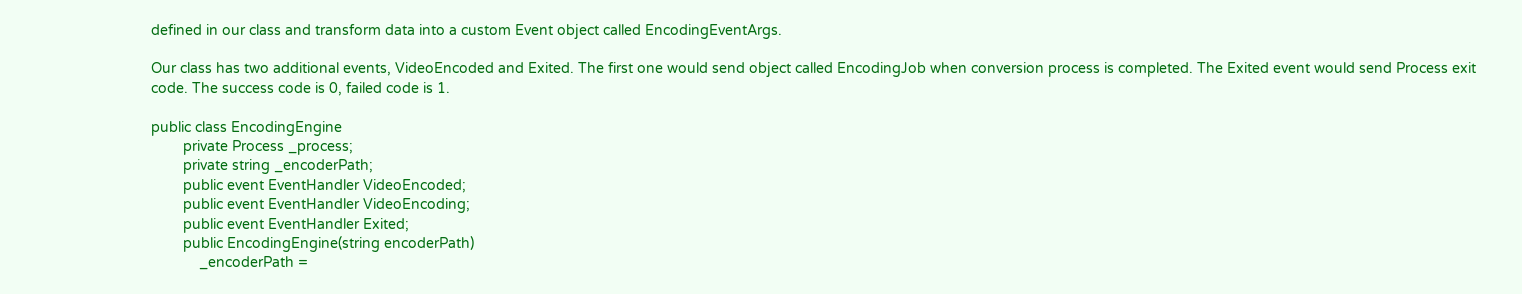defined in our class and transform data into a custom Event object called EncodingEventArgs.

Our class has two additional events, VideoEncoded and Exited. The first one would send object called EncodingJob when conversion process is completed. The Exited event would send Process exit code. The success code is 0, failed code is 1.

public class EncodingEngine
        private Process _process;
        private string _encoderPath;
        public event EventHandler VideoEncoded;
        public event EventHandler VideoEncoding;
        public event EventHandler Exited;
        public EncodingEngine(string encoderPath)
            _encoderPath =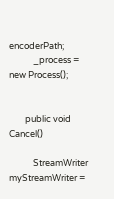encoderPath;
            _process = new Process();


        public void Cancel()

            StreamWriter myStreamWriter =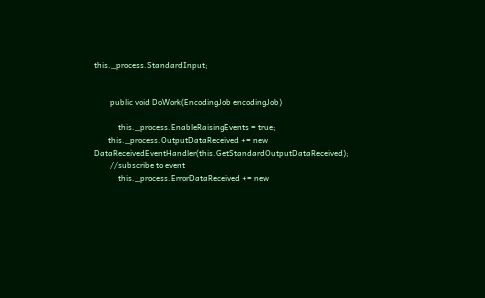this._process.StandardInput;


        public void DoWork(EncodingJob encodingJob)

            this._process.EnableRaisingEvents = true;
       this._process.OutputDataReceived += new DataReceivedEventHandler(this.GetStandardOutputDataReceived);
        //subscribe to event
            this._process.ErrorDataReceived += new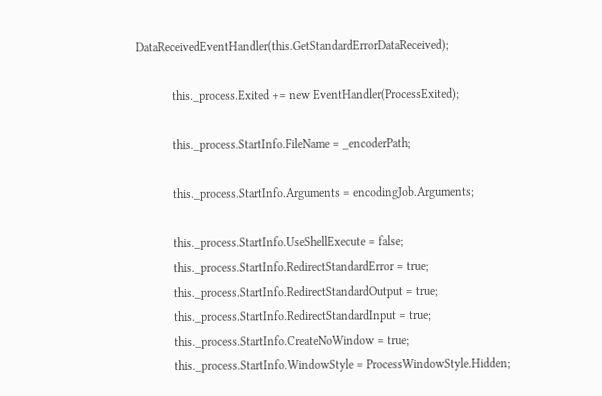DataReceivedEventHandler(this.GetStandardErrorDataReceived);

            this._process.Exited += new EventHandler(ProcessExited);

            this._process.StartInfo.FileName = _encoderPath;

            this._process.StartInfo.Arguments = encodingJob.Arguments;

            this._process.StartInfo.UseShellExecute = false;
            this._process.StartInfo.RedirectStandardError = true;
            this._process.StartInfo.RedirectStandardOutput = true;
            this._process.StartInfo.RedirectStandardInput = true;
            this._process.StartInfo.CreateNoWindow = true;
            this._process.StartInfo.WindowStyle = ProcessWindowStyle.Hidden;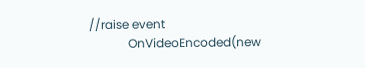//raise event
             OnVideoEncoded(new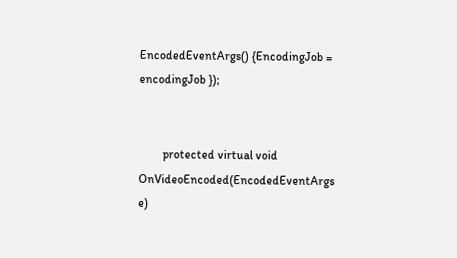EncodedEventArgs() {EncodingJob = encodingJob });


        protected virtual void OnVideoEncoded(EncodedEventArgs e)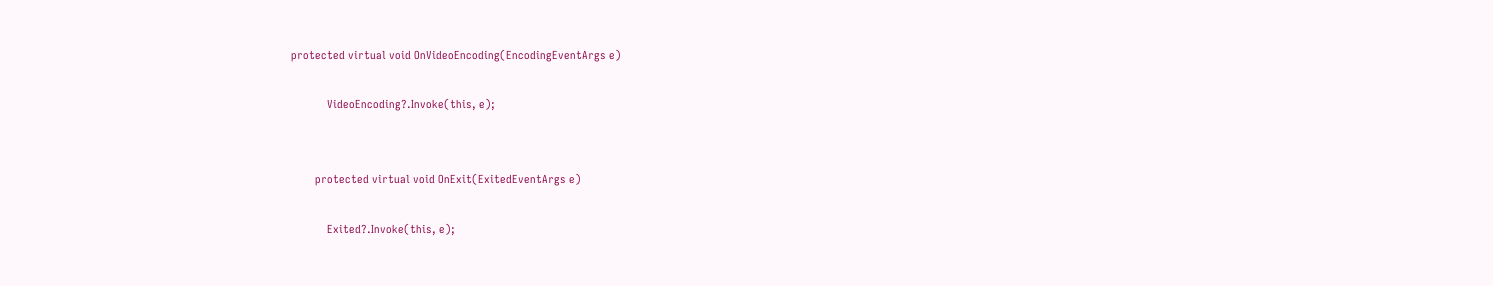protected virtual void OnVideoEncoding(EncodingEventArgs e)

            VideoEncoding?.Invoke(this, e);


        protected virtual void OnExit(ExitedEventArgs e)

            Exited?.Invoke(this, e);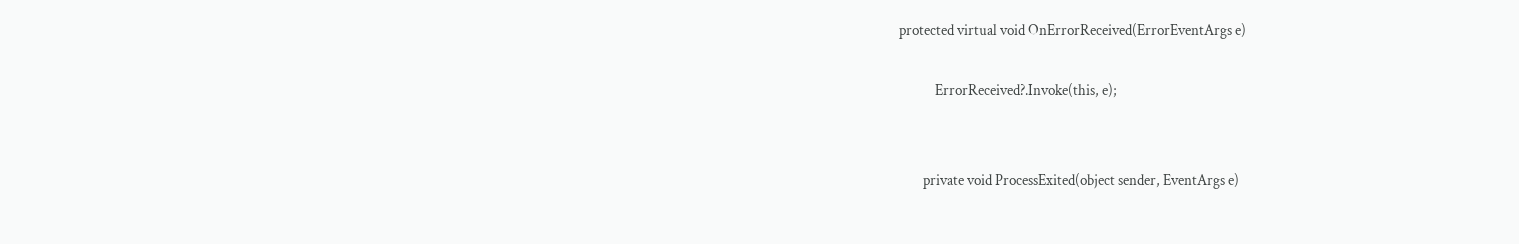protected virtual void OnErrorReceived(ErrorEventArgs e)

            ErrorReceived?.Invoke(this, e);


        private void ProcessExited(object sender, EventArgs e)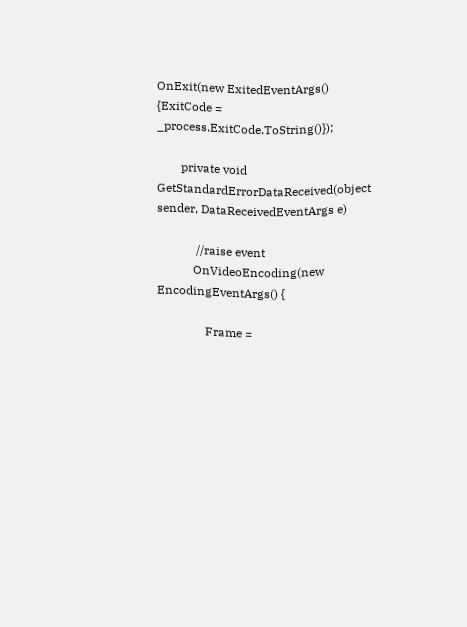OnExit(new ExitedEventArgs() {ExitCode = _process.ExitCode.ToString()});

        private void GetStandardErrorDataReceived(object sender, DataReceivedEventArgs e)

             //raise event
            OnVideoEncoding(new EncodingEventArgs() {

                Frame =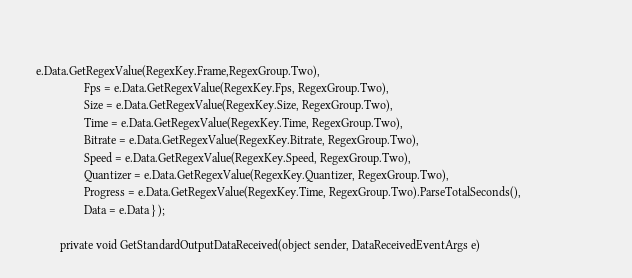e.Data.GetRegexValue(RegexKey.Frame,RegexGroup.Two),
                Fps = e.Data.GetRegexValue(RegexKey.Fps, RegexGroup.Two),
                Size = e.Data.GetRegexValue(RegexKey.Size, RegexGroup.Two),
                Time = e.Data.GetRegexValue(RegexKey.Time, RegexGroup.Two),
                Bitrate = e.Data.GetRegexValue(RegexKey.Bitrate, RegexGroup.Two),
                Speed = e.Data.GetRegexValue(RegexKey.Speed, RegexGroup.Two),
                Quantizer = e.Data.GetRegexValue(RegexKey.Quantizer, RegexGroup.Two),
                Progress = e.Data.GetRegexValue(RegexKey.Time, RegexGroup.Two).ParseTotalSeconds(),
                Data = e.Data } );

        private void GetStandardOutputDataReceived(object sender, DataReceivedEventArgs e)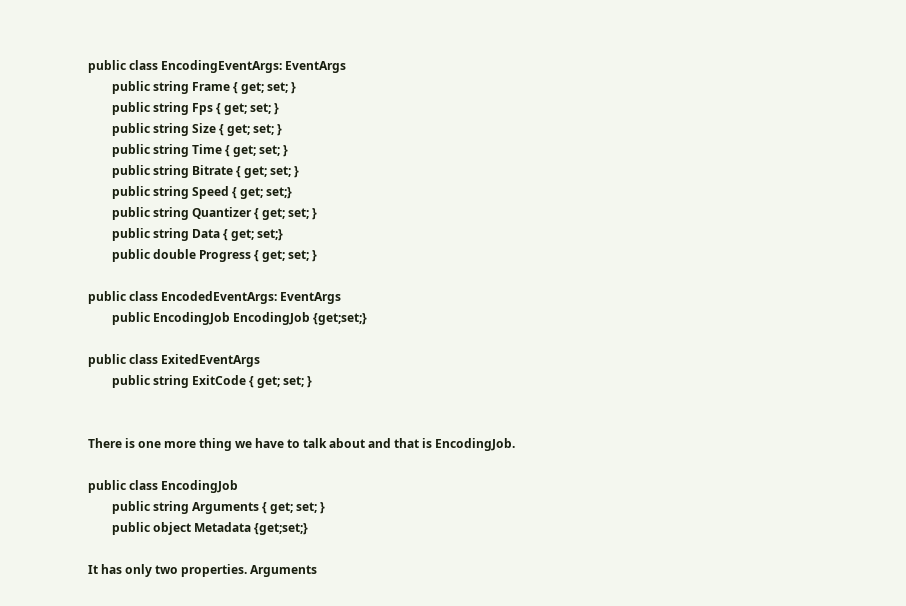public class EncodingEventArgs: EventArgs
        public string Frame { get; set; }
        public string Fps { get; set; }
        public string Size { get; set; }
        public string Time { get; set; }
        public string Bitrate { get; set; }
        public string Speed { get; set;}
        public string Quantizer { get; set; }
        public string Data { get; set;}
        public double Progress { get; set; }

public class EncodedEventArgs: EventArgs
        public EncodingJob EncodingJob {get;set;}

public class ExitedEventArgs
        public string ExitCode { get; set; }


There is one more thing we have to talk about and that is EncodingJob.

public class EncodingJob
        public string Arguments { get; set; }
        public object Metadata {get;set;}

It has only two properties. Arguments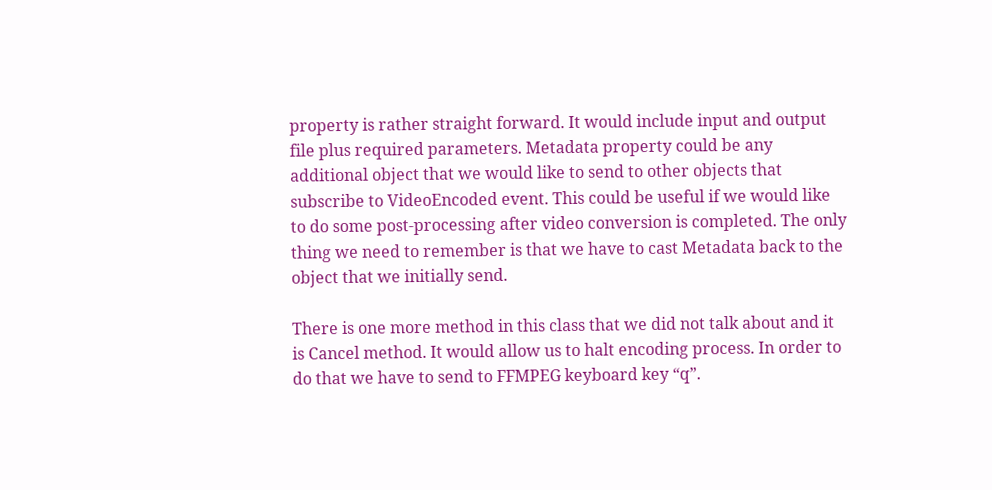property is rather straight forward. It would include input and output file plus required parameters. Metadata property could be any additional object that we would like to send to other objects that subscribe to VideoEncoded event. This could be useful if we would like to do some post-processing after video conversion is completed. The only thing we need to remember is that we have to cast Metadata back to the object that we initially send.

There is one more method in this class that we did not talk about and it is Cancel method. It would allow us to halt encoding process. In order to do that we have to send to FFMPEG keyboard key “q”.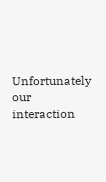Unfortunately our interaction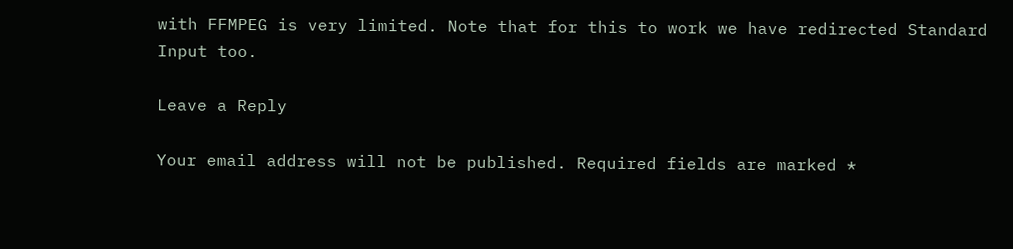with FFMPEG is very limited. Note that for this to work we have redirected Standard Input too.

Leave a Reply

Your email address will not be published. Required fields are marked *